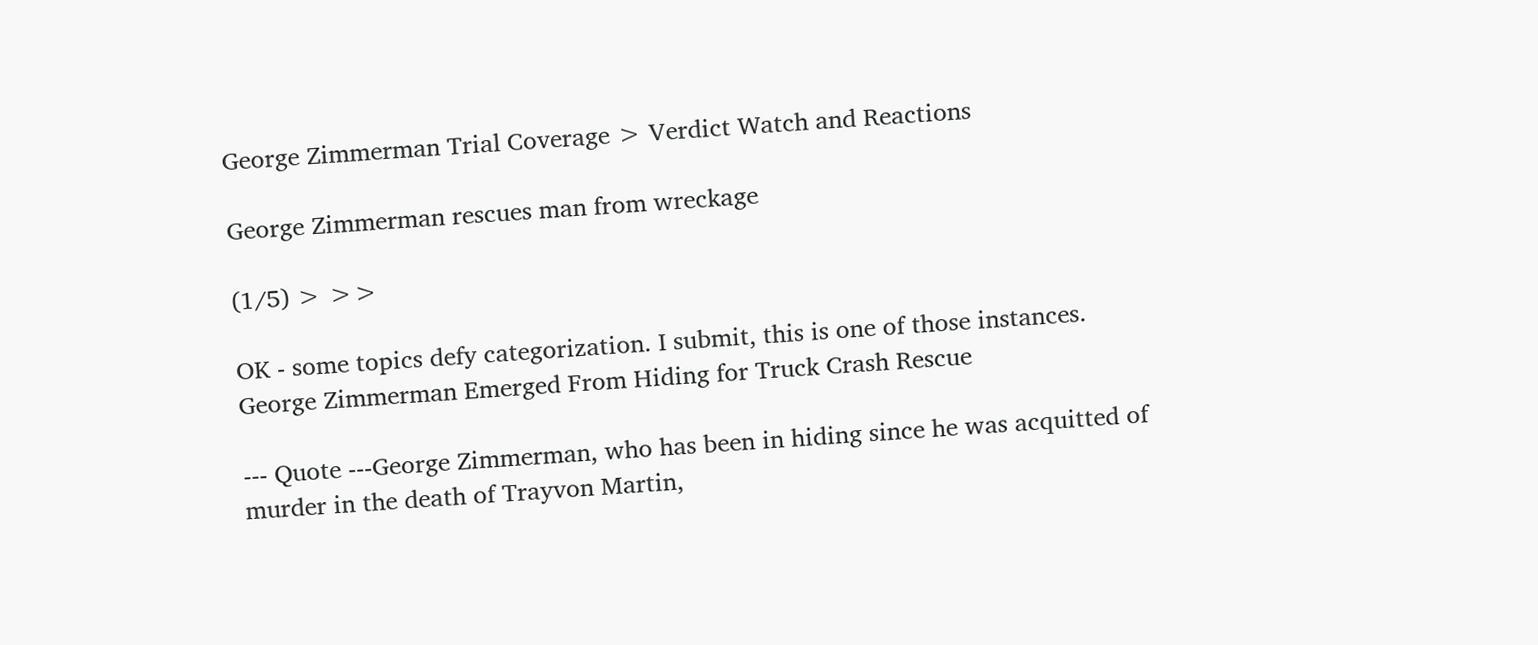George Zimmerman Trial Coverage > Verdict Watch and Reactions

George Zimmerman rescues man from wreckage

(1/5) > >>

OK - some topics defy categorization. I submit, this is one of those instances.
George Zimmerman Emerged From Hiding for Truck Crash Rescue

--- Quote ---George Zimmerman, who has been in hiding since he was acquitted of murder in the death of Trayvon Martin,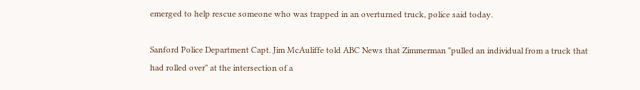emerged to help rescue someone who was trapped in an overturned truck, police said today.

Sanford Police Department Capt. Jim McAuliffe told ABC News that Zimmerman "pulled an individual from a truck that had rolled over" at the intersection of a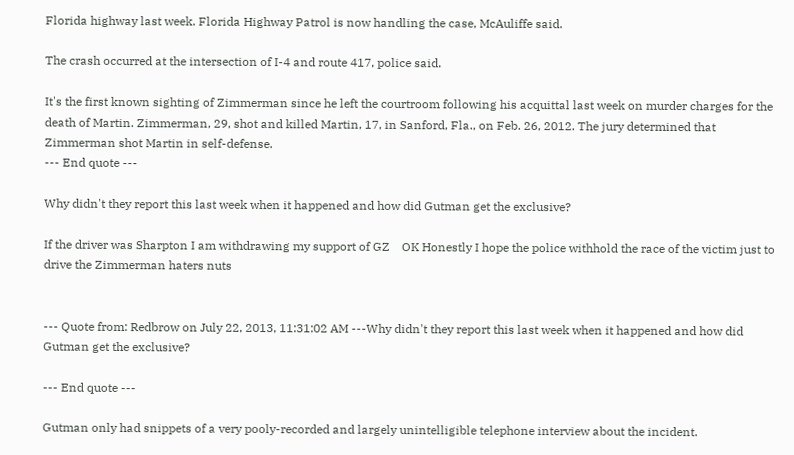Florida highway last week. Florida Highway Patrol is now handling the case, McAuliffe said.

The crash occurred at the intersection of I-4 and route 417, police said.

It's the first known sighting of Zimmerman since he left the courtroom following his acquittal last week on murder charges for the death of Martin. Zimmerman, 29, shot and killed Martin, 17, in Sanford, Fla., on Feb. 26, 2012. The jury determined that Zimmerman shot Martin in self-defense.
--- End quote ---

Why didn't they report this last week when it happened and how did Gutman get the exclusive?

If the driver was Sharpton I am withdrawing my support of GZ    OK Honestly I hope the police withhold the race of the victim just to drive the Zimmerman haters nuts


--- Quote from: Redbrow on July 22, 2013, 11:31:02 AM ---Why didn't they report this last week when it happened and how did Gutman get the exclusive?

--- End quote ---

Gutman only had snippets of a very pooly-recorded and largely unintelligible telephone interview about the incident.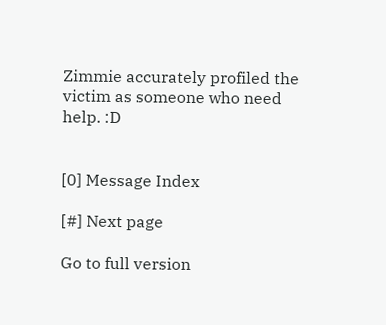Zimmie accurately profiled the victim as someone who need help. :D


[0] Message Index

[#] Next page

Go to full version